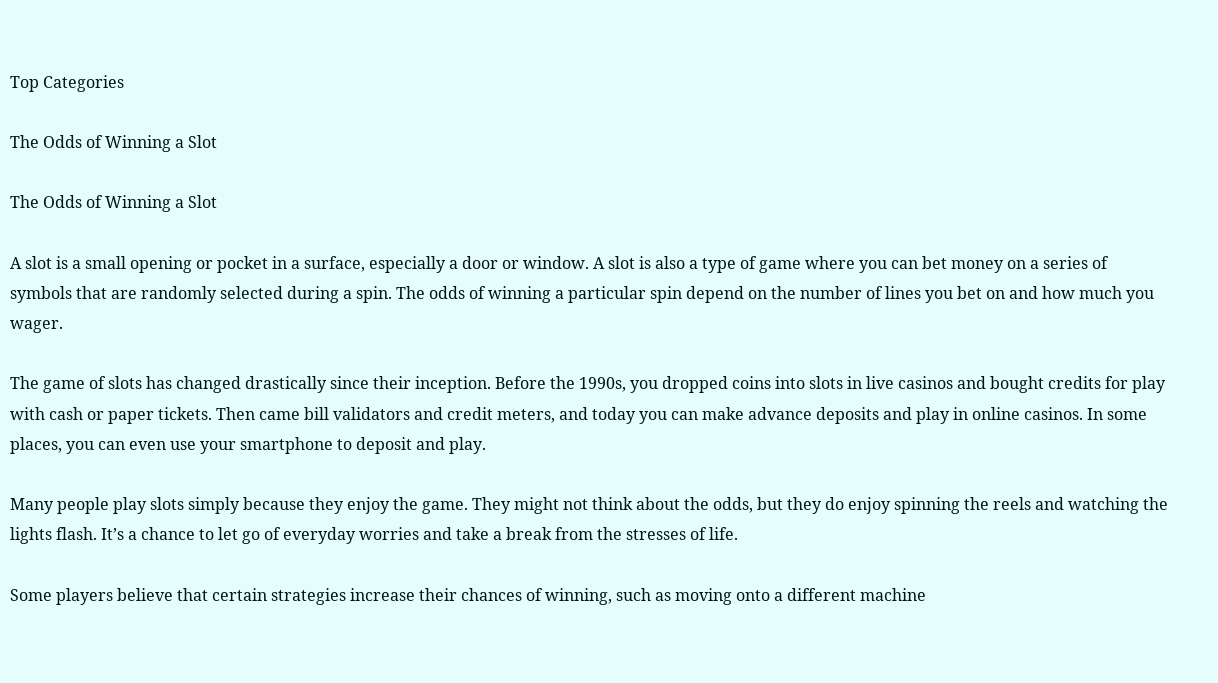Top Categories

The Odds of Winning a Slot

The Odds of Winning a Slot

A slot is a small opening or pocket in a surface, especially a door or window. A slot is also a type of game where you can bet money on a series of symbols that are randomly selected during a spin. The odds of winning a particular spin depend on the number of lines you bet on and how much you wager.

The game of slots has changed drastically since their inception. Before the 1990s, you dropped coins into slots in live casinos and bought credits for play with cash or paper tickets. Then came bill validators and credit meters, and today you can make advance deposits and play in online casinos. In some places, you can even use your smartphone to deposit and play.

Many people play slots simply because they enjoy the game. They might not think about the odds, but they do enjoy spinning the reels and watching the lights flash. It’s a chance to let go of everyday worries and take a break from the stresses of life.

Some players believe that certain strategies increase their chances of winning, such as moving onto a different machine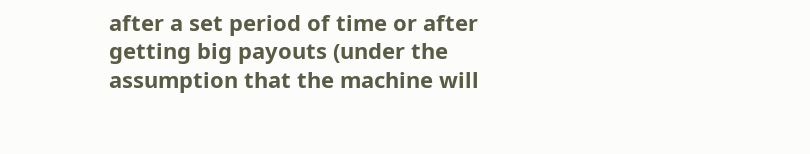after a set period of time or after getting big payouts (under the assumption that the machine will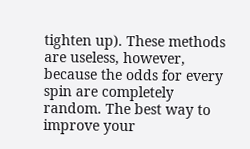tighten up). These methods are useless, however, because the odds for every spin are completely random. The best way to improve your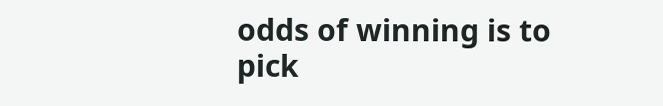odds of winning is to pick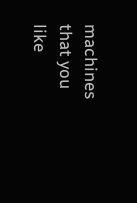machines that you like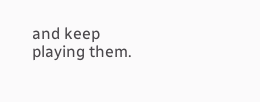and keep playing them.